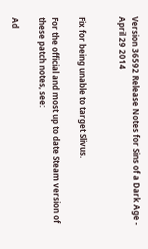Version 36592 Release Notes for Sins of a Dark Age - April 29 2014


Fix for being unable to target Slivus.

For the official and most up to date Steam version of these patch notes, see:

Ad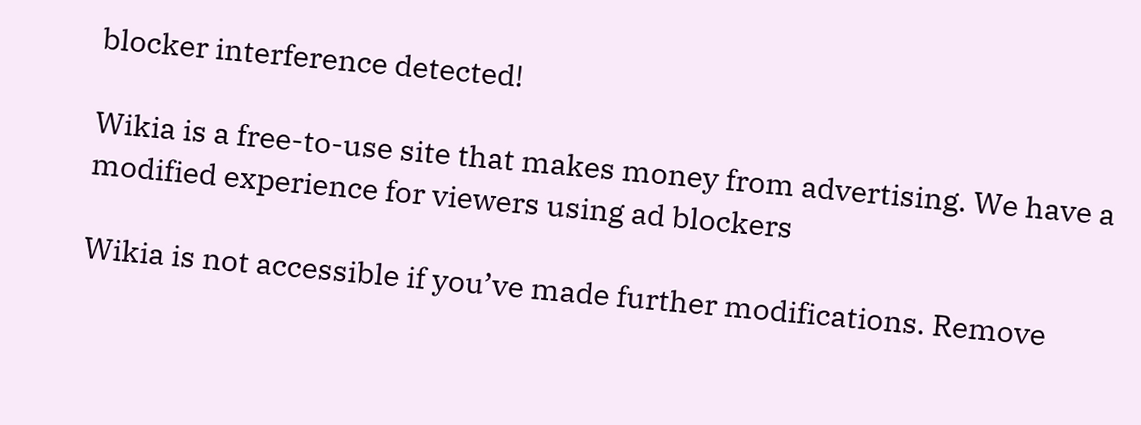blocker interference detected!

Wikia is a free-to-use site that makes money from advertising. We have a modified experience for viewers using ad blockers

Wikia is not accessible if you’ve made further modifications. Remove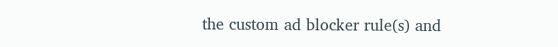the custom ad blocker rule(s) and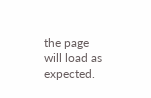the page will load as expected.